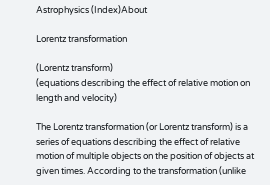Astrophysics (Index)About

Lorentz transformation

(Lorentz transform)
(equations describing the effect of relative motion on length and velocity)

The Lorentz transformation (or Lorentz transform) is a series of equations describing the effect of relative motion of multiple objects on the position of objects at given times. According to the transformation (unlike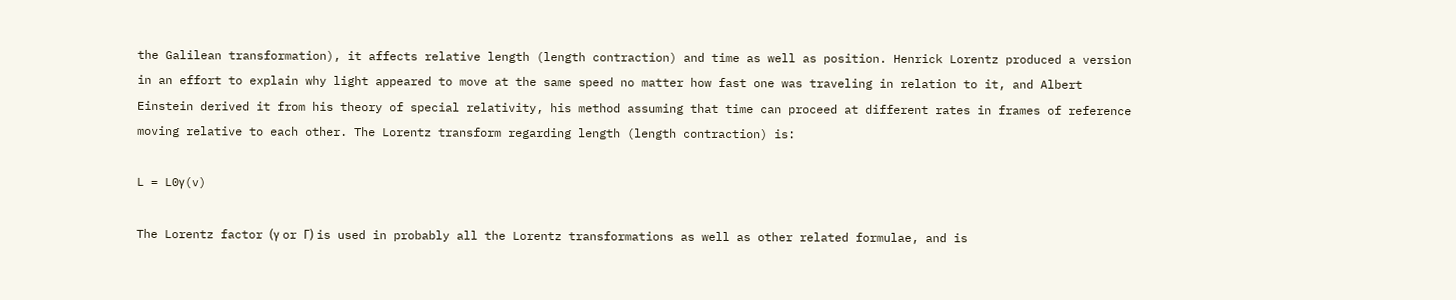the Galilean transformation), it affects relative length (length contraction) and time as well as position. Henrick Lorentz produced a version in an effort to explain why light appeared to move at the same speed no matter how fast one was traveling in relation to it, and Albert Einstein derived it from his theory of special relativity, his method assuming that time can proceed at different rates in frames of reference moving relative to each other. The Lorentz transform regarding length (length contraction) is:

L = L0γ(v)

The Lorentz factor (γ or Γ) is used in probably all the Lorentz transformations as well as other related formulae, and is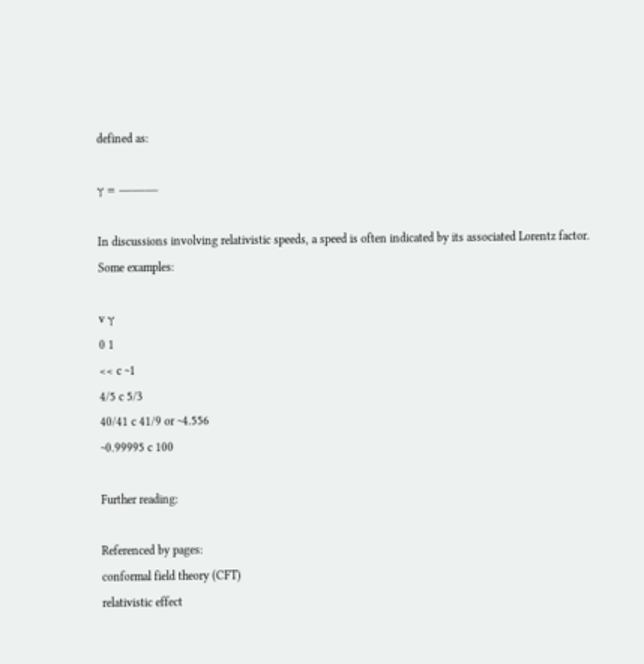defined as:

γ = ———

In discussions involving relativistic speeds, a speed is often indicated by its associated Lorentz factor. Some examples:

v γ
0 1
<< c ~1
4/5 c 5/3
40/41 c 41/9 or ~4.556
~0.99995 c 100

Further reading:

Referenced by pages:
conformal field theory (CFT)
relativistic effect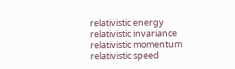relativistic energy
relativistic invariance
relativistic momentum
relativistic speed